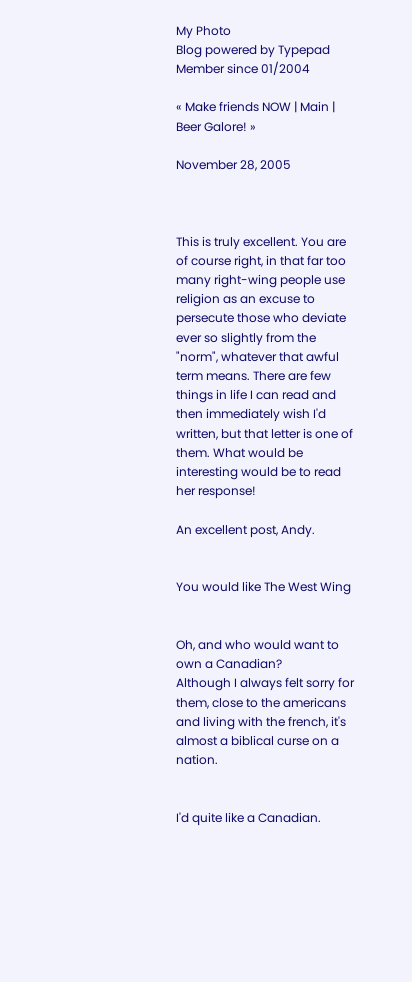My Photo
Blog powered by Typepad
Member since 01/2004

« Make friends NOW | Main | Beer Galore! »

November 28, 2005



This is truly excellent. You are of course right, in that far too many right-wing people use religion as an excuse to persecute those who deviate ever so slightly from the "norm", whatever that awful term means. There are few things in life I can read and then immediately wish I'd written, but that letter is one of them. What would be interesting would be to read her response!

An excellent post, Andy.


You would like The West Wing


Oh, and who would want to own a Canadian?
Although I always felt sorry for them, close to the americans and living with the french, it's almost a biblical curse on a nation.


I'd quite like a Canadian.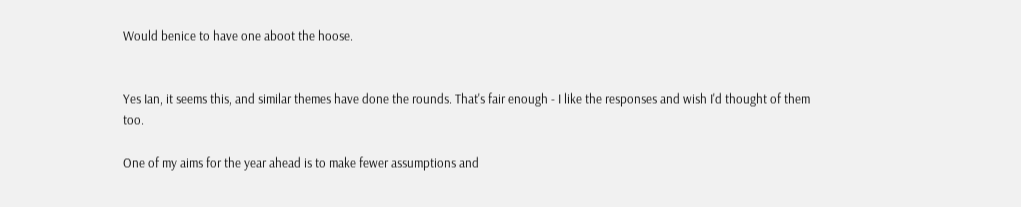Would benice to have one aboot the hoose.


Yes Ian, it seems this, and similar themes have done the rounds. That's fair enough - I like the responses and wish I'd thought of them too.

One of my aims for the year ahead is to make fewer assumptions and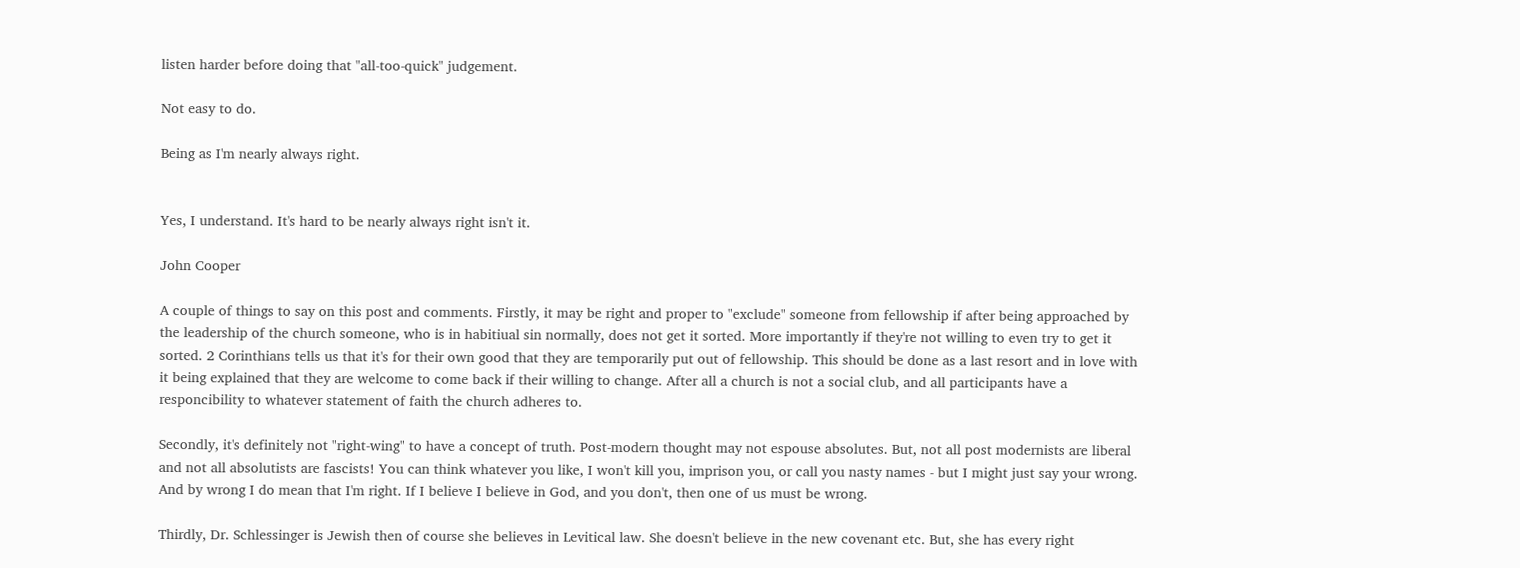listen harder before doing that "all-too-quick" judgement.

Not easy to do.

Being as I'm nearly always right.


Yes, I understand. It's hard to be nearly always right isn't it.

John Cooper

A couple of things to say on this post and comments. Firstly, it may be right and proper to "exclude" someone from fellowship if after being approached by the leadership of the church someone, who is in habitiual sin normally, does not get it sorted. More importantly if they're not willing to even try to get it sorted. 2 Corinthians tells us that it's for their own good that they are temporarily put out of fellowship. This should be done as a last resort and in love with it being explained that they are welcome to come back if their willing to change. After all a church is not a social club, and all participants have a responcibility to whatever statement of faith the church adheres to.

Secondly, it's definitely not "right-wing" to have a concept of truth. Post-modern thought may not espouse absolutes. But, not all post modernists are liberal and not all absolutists are fascists! You can think whatever you like, I won't kill you, imprison you, or call you nasty names - but I might just say your wrong. And by wrong I do mean that I'm right. If I believe I believe in God, and you don't, then one of us must be wrong.

Thirdly, Dr. Schlessinger is Jewish then of course she believes in Levitical law. She doesn't believe in the new covenant etc. But, she has every right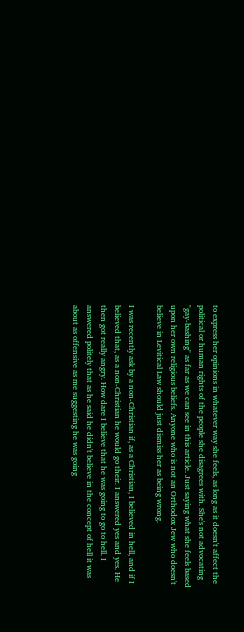to express her opinions in whatever way she feels, as long as it doesn't affect the political or human rights of the people she disagrees with. She's not advocating "gay-bashing" as far as we can see in this article. Just saying what she feels based upon her own religious beliefs. Anyone who is not an Orthodox Jew who doesn't believe in Levitical Law should just dismiss her as being wrong.

I was recently ask by a non-Christian if, as a Christian, I believed in hell, and if I believed that, as a non-Christian he would go their. I answered yes and yes. He then got really angry. How dare I believe that he was going to go to hell. I answered politely that as he said he didn't believe in the concept of hell it was about as offensive as me suggesting he was going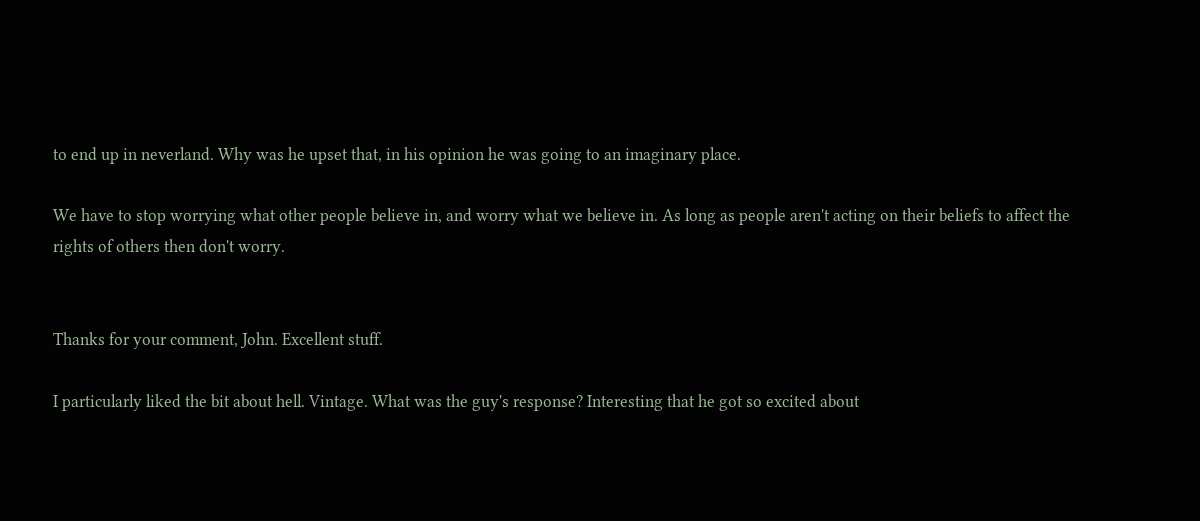to end up in neverland. Why was he upset that, in his opinion he was going to an imaginary place.

We have to stop worrying what other people believe in, and worry what we believe in. As long as people aren't acting on their beliefs to affect the rights of others then don't worry.


Thanks for your comment, John. Excellent stuff.

I particularly liked the bit about hell. Vintage. What was the guy's response? Interesting that he got so excited about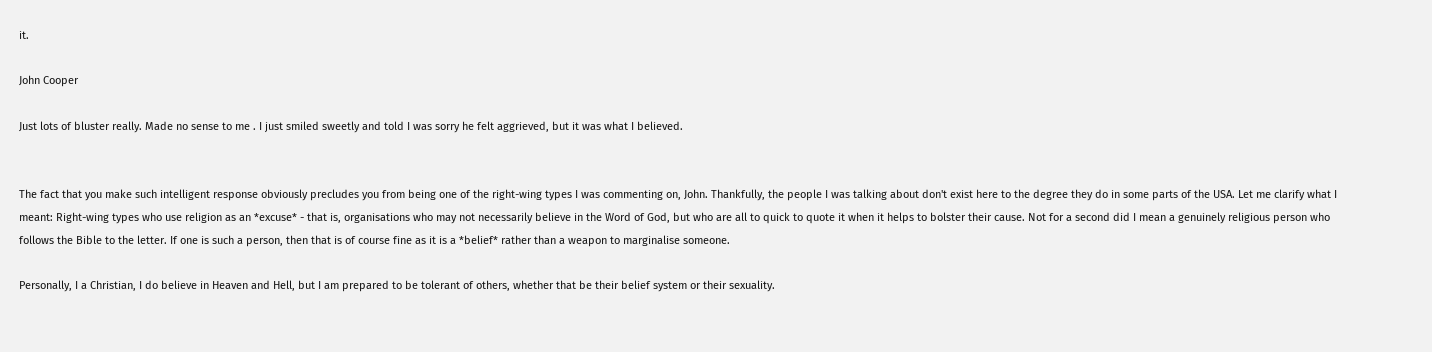it.

John Cooper

Just lots of bluster really. Made no sense to me . I just smiled sweetly and told I was sorry he felt aggrieved, but it was what I believed.


The fact that you make such intelligent response obviously precludes you from being one of the right-wing types I was commenting on, John. Thankfully, the people I was talking about don't exist here to the degree they do in some parts of the USA. Let me clarify what I meant: Right-wing types who use religion as an *excuse* - that is, organisations who may not necessarily believe in the Word of God, but who are all to quick to quote it when it helps to bolster their cause. Not for a second did I mean a genuinely religious person who follows the Bible to the letter. If one is such a person, then that is of course fine as it is a *belief* rather than a weapon to marginalise someone.

Personally, I a Christian, I do believe in Heaven and Hell, but I am prepared to be tolerant of others, whether that be their belief system or their sexuality.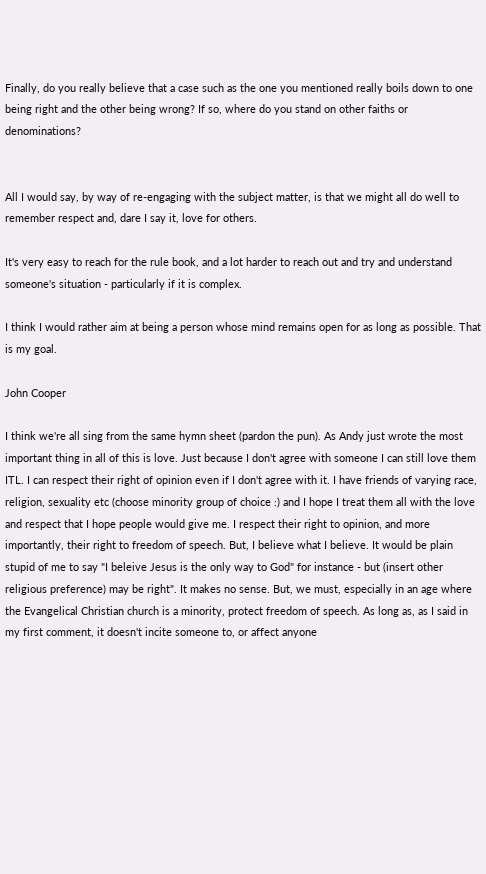Finally, do you really believe that a case such as the one you mentioned really boils down to one being right and the other being wrong? If so, where do you stand on other faiths or denominations?


All I would say, by way of re-engaging with the subject matter, is that we might all do well to remember respect and, dare I say it, love for others.

It's very easy to reach for the rule book, and a lot harder to reach out and try and understand someone's situation - particularly if it is complex.

I think I would rather aim at being a person whose mind remains open for as long as possible. That is my goal.

John Cooper

I think we're all sing from the same hymn sheet (pardon the pun). As Andy just wrote the most important thing in all of this is love. Just because I don't agree with someone I can still love them ITL. I can respect their right of opinion even if I don't agree with it. I have friends of varying race, religion, sexuality etc (choose minority group of choice :) and I hope I treat them all with the love and respect that I hope people would give me. I respect their right to opinion, and more importantly, their right to freedom of speech. But, I believe what I believe. It would be plain stupid of me to say "I beleive Jesus is the only way to God" for instance - but (insert other religious preference) may be right". It makes no sense. But, we must, especially in an age where the Evangelical Christian church is a minority, protect freedom of speech. As long as, as I said in my first comment, it doesn't incite someone to, or affect anyone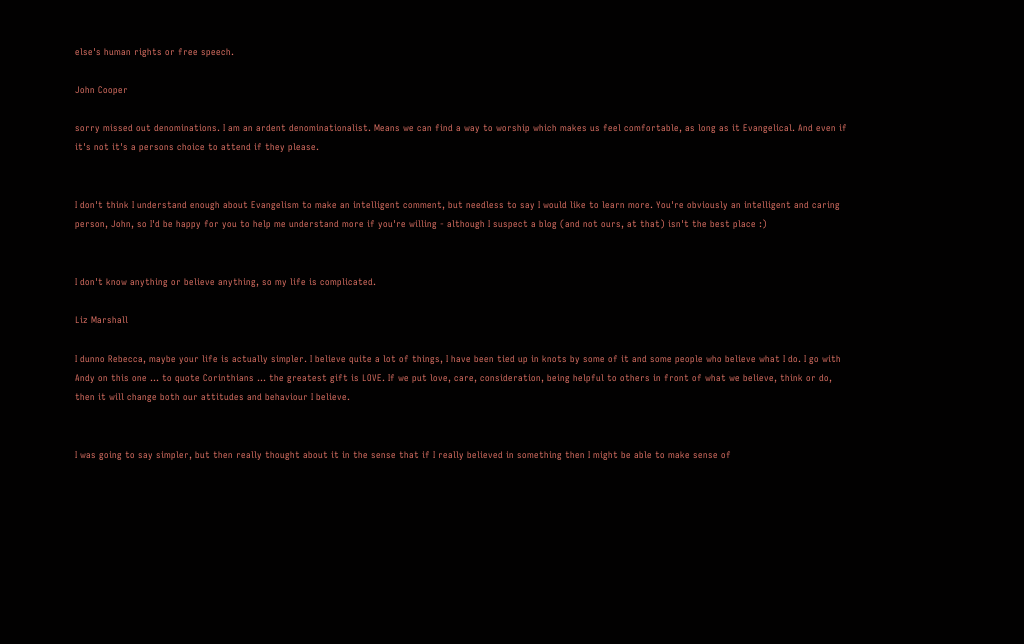else's human rights or free speech.

John Cooper

sorry missed out denominations. I am an ardent denominationalist. Means we can find a way to worship which makes us feel comfortable, as long as it Evangelical. And even if it's not it's a persons choice to attend if they please.


I don't think I understand enough about Evangelism to make an intelligent comment, but needless to say I would like to learn more. You're obviously an intelligent and caring person, John, so I'd be happy for you to help me understand more if you're willing - although I suspect a blog (and not ours, at that) isn't the best place :)


I don't know anything or believe anything, so my life is complicated.

Liz Marshall

I dunno Rebecca, maybe your life is actually simpler. I believe quite a lot of things, I have been tied up in knots by some of it and some people who believe what I do. I go with Andy on this one ... to quote Corinthians ... the greatest gift is LOVE. If we put love, care, consideration, being helpful to others in front of what we believe, think or do, then it will change both our attitudes and behaviour I believe.


I was going to say simpler, but then really thought about it in the sense that if I really believed in something then I might be able to make sense of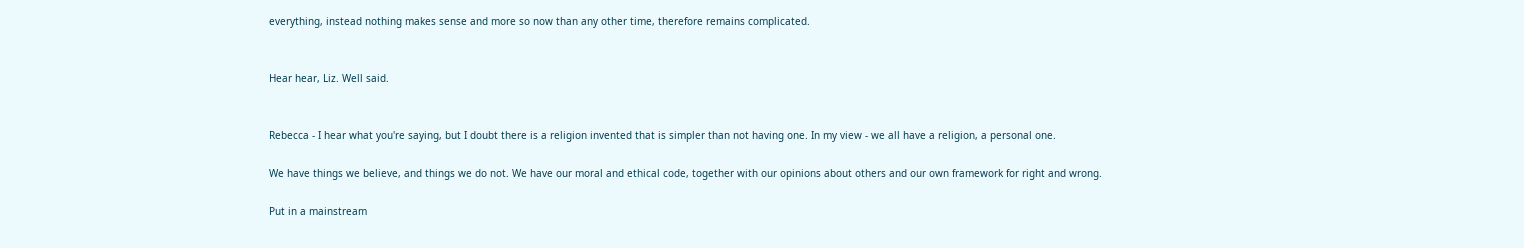everything, instead nothing makes sense and more so now than any other time, therefore remains complicated.


Hear hear, Liz. Well said.


Rebecca - I hear what you're saying, but I doubt there is a religion invented that is simpler than not having one. In my view - we all have a religion, a personal one.

We have things we believe, and things we do not. We have our moral and ethical code, together with our opinions about others and our own framework for right and wrong.

Put in a mainstream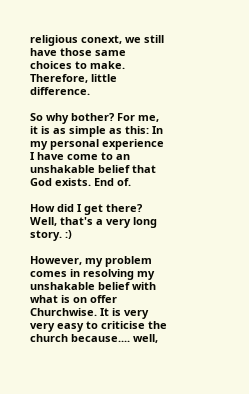religious conext, we still have those same choices to make. Therefore, little difference.

So why bother? For me, it is as simple as this: In my personal experience I have come to an unshakable belief that God exists. End of.

How did I get there? Well, that's a very long story. :)

However, my problem comes in resolving my unshakable belief with what is on offer Churchwise. It is very very easy to criticise the church because.... well,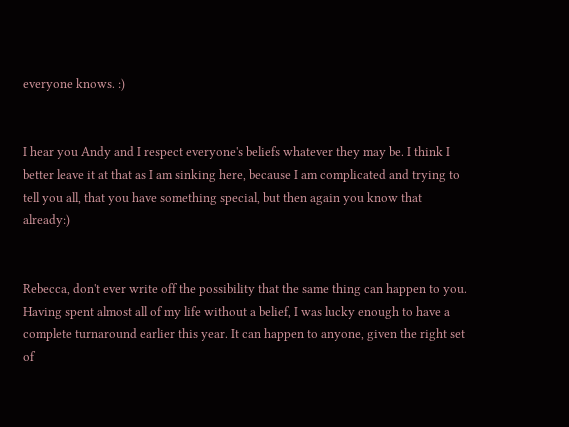everyone knows. :)


I hear you Andy and I respect everyone's beliefs whatever they may be. I think I better leave it at that as I am sinking here, because I am complicated and trying to tell you all, that you have something special, but then again you know that already:)


Rebecca, don't ever write off the possibility that the same thing can happen to you. Having spent almost all of my life without a belief, I was lucky enough to have a complete turnaround earlier this year. It can happen to anyone, given the right set of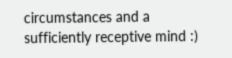circumstances and a sufficiently receptive mind :)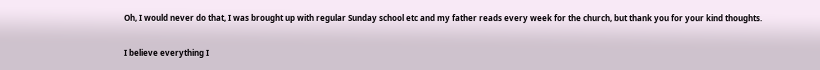Oh, I would never do that, I was brought up with regular Sunday school etc and my father reads every week for the church, but thank you for your kind thoughts.


I believe everything I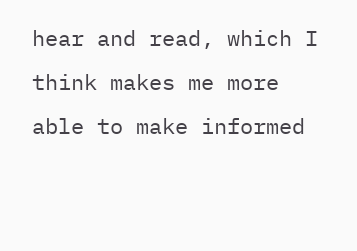hear and read, which I think makes me more able to make informed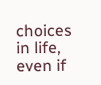choices in life, even if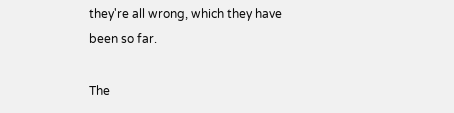they're all wrong, which they have been so far.

The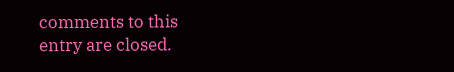comments to this entry are closed.